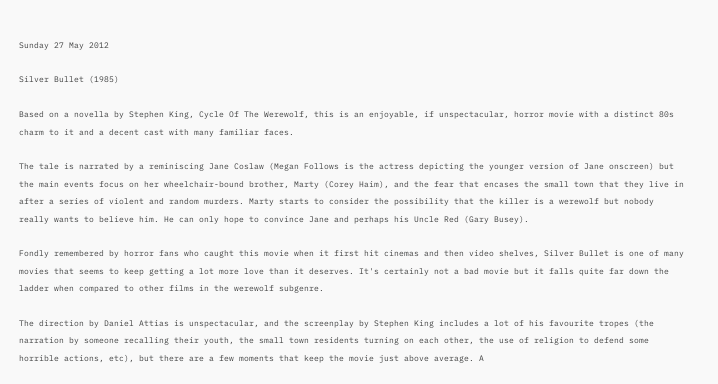Sunday 27 May 2012

Silver Bullet (1985)

Based on a novella by Stephen King, Cycle Of The Werewolf, this is an enjoyable, if unspectacular, horror movie with a distinct 80s charm to it and a decent cast with many familiar faces.

The tale is narrated by a reminiscing Jane Coslaw (Megan Follows is the actress depicting the younger version of Jane onscreen) but the main events focus on her wheelchair-bound brother, Marty (Corey Haim), and the fear that encases the small town that they live in after a series of violent and random murders. Marty starts to consider the possibility that the killer is a werewolf but nobody really wants to believe him. He can only hope to convince Jane and perhaps his Uncle Red (Gary Busey).

Fondly remembered by horror fans who caught this movie when it first hit cinemas and then video shelves, Silver Bullet is one of many movies that seems to keep getting a lot more love than it deserves. It's certainly not a bad movie but it falls quite far down the ladder when compared to other films in the werewolf subgenre.

The direction by Daniel Attias is unspectacular, and the screenplay by Stephen King includes a lot of his favourite tropes (the narration by someone recalling their youth, the small town residents turning on each other, the use of religion to defend some horrible actions, etc), but there are a few moments that keep the movie just above average. A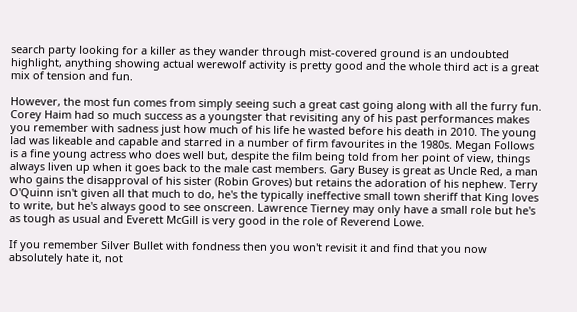search party looking for a killer as they wander through mist-covered ground is an undoubted highlight, anything showing actual werewolf activity is pretty good and the whole third act is a great mix of tension and fun.

However, the most fun comes from simply seeing such a great cast going along with all the furry fun. Corey Haim had so much success as a youngster that revisiting any of his past performances makes you remember with sadness just how much of his life he wasted before his death in 2010. The young lad was likeable and capable and starred in a number of firm favourites in the 1980s. Megan Follows is a fine young actress who does well but, despite the film being told from her point of view, things always liven up when it goes back to the male cast members. Gary Busey is great as Uncle Red, a man who gains the disapproval of his sister (Robin Groves) but retains the adoration of his nephew. Terry O'Quinn isn't given all that much to do, he's the typically ineffective small town sheriff that King loves to write, but he's always good to see onscreen. Lawrence Tierney may only have a small role but he's as tough as usual and Everett McGill is very good in the role of Reverend Lowe.

If you remember Silver Bullet with fondness then you won't revisit it and find that you now absolutely hate it, not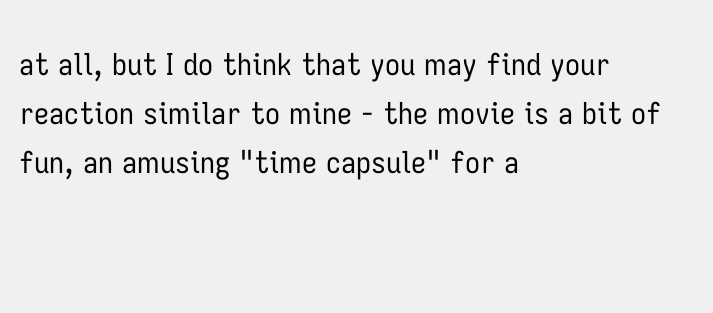at all, but I do think that you may find your reaction similar to mine - the movie is a bit of fun, an amusing "time capsule" for a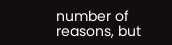number of reasons, but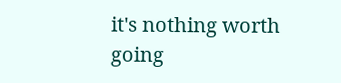it's nothing worth going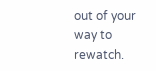out of your way to rewatch.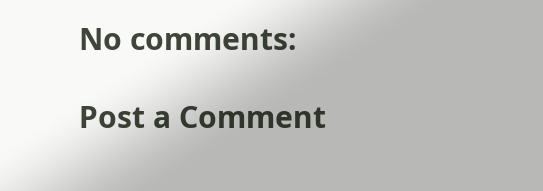No comments:

Post a Comment